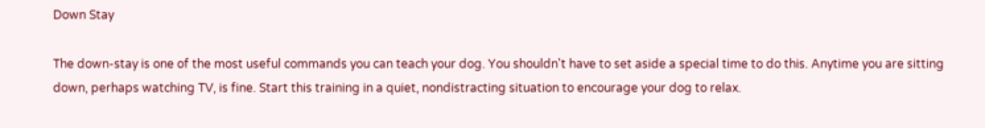Down Stay

The down-stay is one of the most useful commands you can teach your dog. You shouldn't have to set aside a special time to do this. Anytime you are sitting down, perhaps watching TV, is fine. Start this training in a quiet, nondistracting situation to encourage your dog to relax.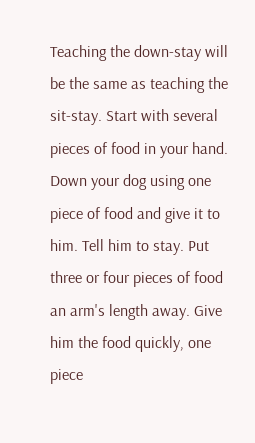Teaching the down-stay will be the same as teaching the sit-stay. Start with several pieces of food in your hand. Down your dog using one piece of food and give it to him. Tell him to stay. Put three or four pieces of food an arm's length away. Give him the food quickly, one piece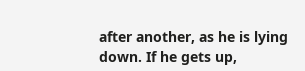after another, as he is lying down. If he gets up,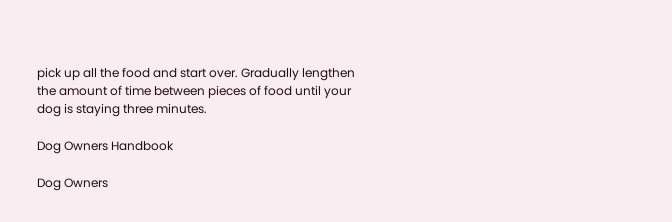pick up all the food and start over. Gradually lengthen the amount of time between pieces of food until your dog is staying three minutes.

Dog Owners Handbook

Dog Owners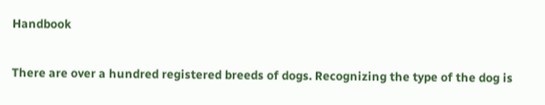Handbook

There are over a hundred registered breeds of dogs. Recognizing the type of the dog is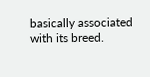basically associated with its breed.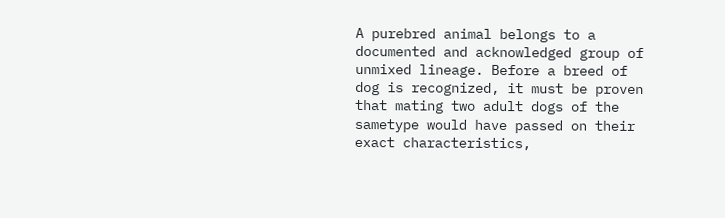A purebred animal belongs to a documented and acknowledged group of unmixed lineage. Before a breed of dog is recognized, it must be proven that mating two adult dogs of the sametype would have passed on their exact characteristics,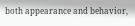both appearance and behavior,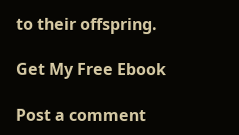to their offspring.

Get My Free Ebook

Post a comment